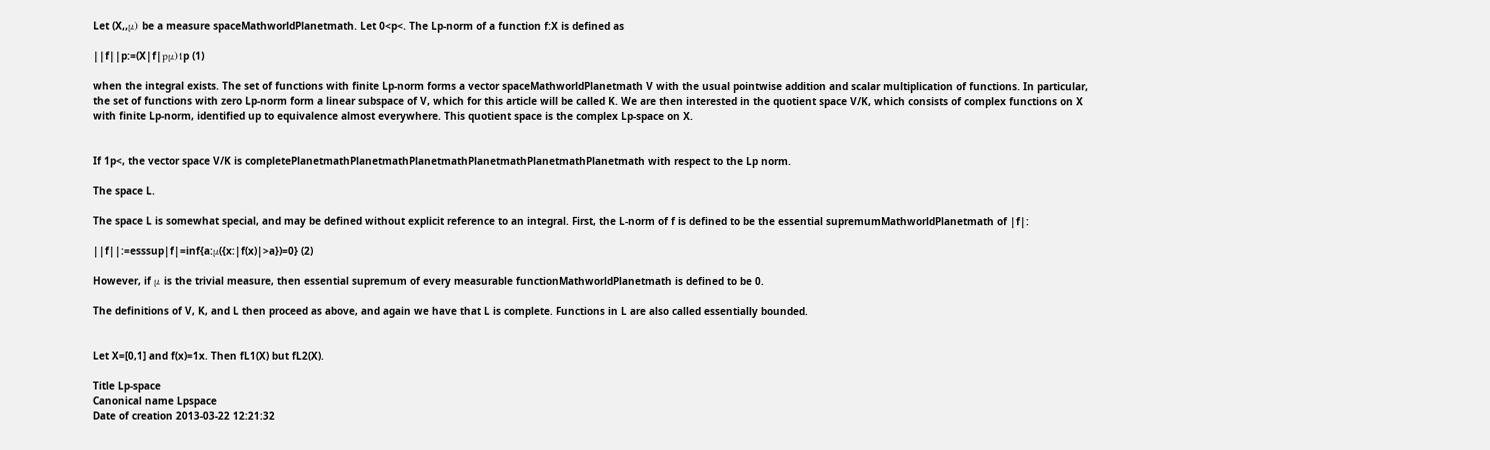Let (X,,μ) be a measure spaceMathworldPlanetmath. Let 0<p<. The Lp-norm of a function f:X is defined as

||f||p:=(X|f|pμ)1p (1)

when the integral exists. The set of functions with finite Lp-norm forms a vector spaceMathworldPlanetmath V with the usual pointwise addition and scalar multiplication of functions. In particular, the set of functions with zero Lp-norm form a linear subspace of V, which for this article will be called K. We are then interested in the quotient space V/K, which consists of complex functions on X with finite Lp-norm, identified up to equivalence almost everywhere. This quotient space is the complex Lp-space on X.


If 1p<, the vector space V/K is completePlanetmathPlanetmathPlanetmathPlanetmathPlanetmathPlanetmath with respect to the Lp norm.

The space L.

The space L is somewhat special, and may be defined without explicit reference to an integral. First, the L-norm of f is defined to be the essential supremumMathworldPlanetmath of |f|:

||f||:=esssup|f|=inf{a:μ({x:|f(x)|>a})=0} (2)

However, if μ is the trivial measure, then essential supremum of every measurable functionMathworldPlanetmath is defined to be 0.

The definitions of V, K, and L then proceed as above, and again we have that L is complete. Functions in L are also called essentially bounded.


Let X=[0,1] and f(x)=1x. Then fL1(X) but fL2(X).

Title Lp-space
Canonical name Lpspace
Date of creation 2013-03-22 12:21:32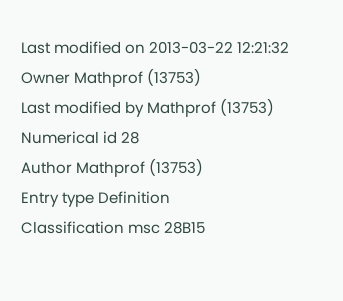Last modified on 2013-03-22 12:21:32
Owner Mathprof (13753)
Last modified by Mathprof (13753)
Numerical id 28
Author Mathprof (13753)
Entry type Definition
Classification msc 28B15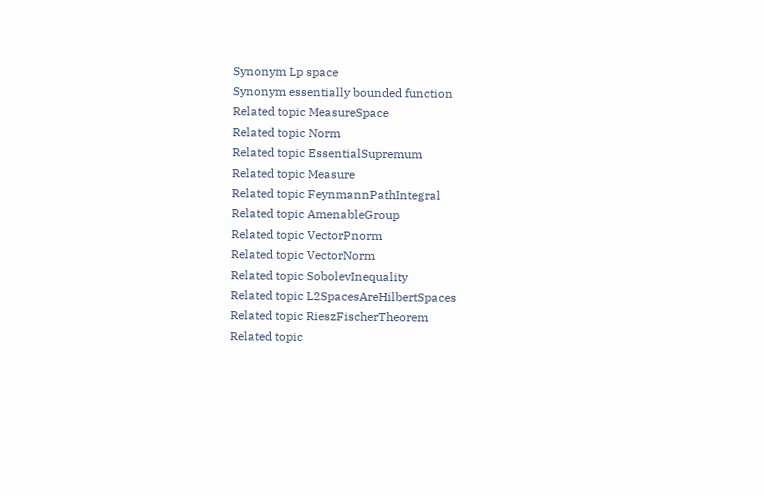Synonym Lp space
Synonym essentially bounded function
Related topic MeasureSpace
Related topic Norm
Related topic EssentialSupremum
Related topic Measure
Related topic FeynmannPathIntegral
Related topic AmenableGroup
Related topic VectorPnorm
Related topic VectorNorm
Related topic SobolevInequality
Related topic L2SpacesAreHilbertSpaces
Related topic RieszFischerTheorem
Related topic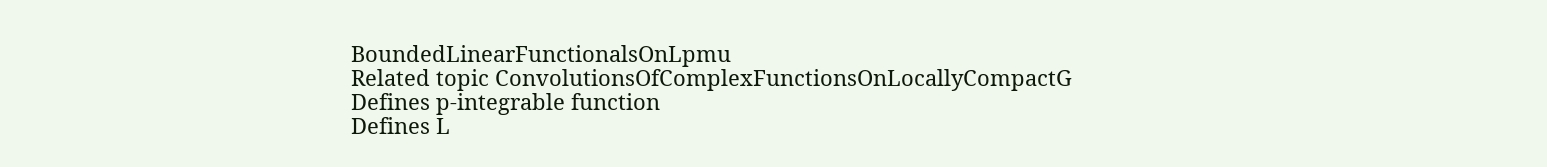BoundedLinearFunctionalsOnLpmu
Related topic ConvolutionsOfComplexFunctionsOnLocallyCompactG
Defines p-integrable function
Defines L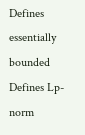Defines essentially bounded
Defines Lp-norm